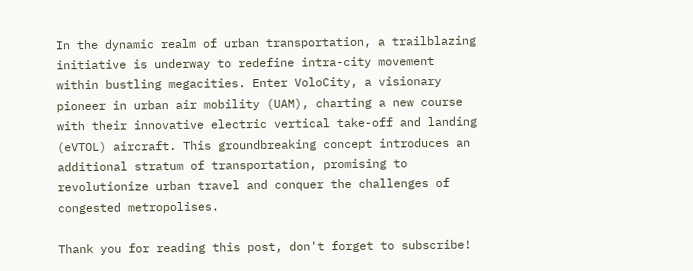In the dynamic realm of urban transportation, a trailblazing initiative is underway to redefine intra-city movement within bustling megacities. Enter VoloCity, a visionary pioneer in urban air mobility (UAM), charting a new course with their innovative electric vertical take-off and landing (eVTOL) aircraft. This groundbreaking concept introduces an additional stratum of transportation, promising to revolutionize urban travel and conquer the challenges of congested metropolises.

Thank you for reading this post, don't forget to subscribe!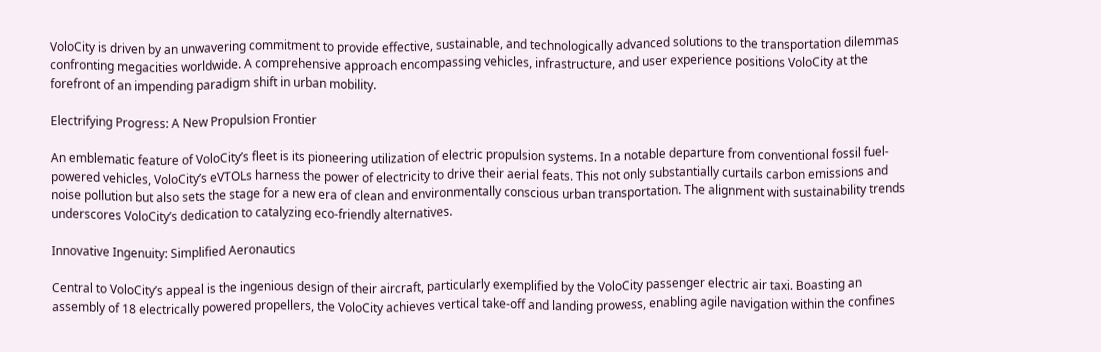VoloCity is driven by an unwavering commitment to provide effective, sustainable, and technologically advanced solutions to the transportation dilemmas confronting megacities worldwide. A comprehensive approach encompassing vehicles, infrastructure, and user experience positions VoloCity at the forefront of an impending paradigm shift in urban mobility.

Electrifying Progress: A New Propulsion Frontier

An emblematic feature of VoloCity’s fleet is its pioneering utilization of electric propulsion systems. In a notable departure from conventional fossil fuel-powered vehicles, VoloCity’s eVTOLs harness the power of electricity to drive their aerial feats. This not only substantially curtails carbon emissions and noise pollution but also sets the stage for a new era of clean and environmentally conscious urban transportation. The alignment with sustainability trends underscores VoloCity’s dedication to catalyzing eco-friendly alternatives.

Innovative Ingenuity: Simplified Aeronautics

Central to VoloCity’s appeal is the ingenious design of their aircraft, particularly exemplified by the VoloCity passenger electric air taxi. Boasting an assembly of 18 electrically powered propellers, the VoloCity achieves vertical take-off and landing prowess, enabling agile navigation within the confines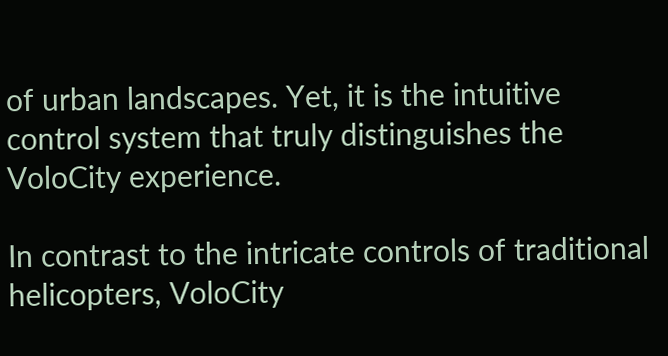of urban landscapes. Yet, it is the intuitive control system that truly distinguishes the VoloCity experience.

In contrast to the intricate controls of traditional helicopters, VoloCity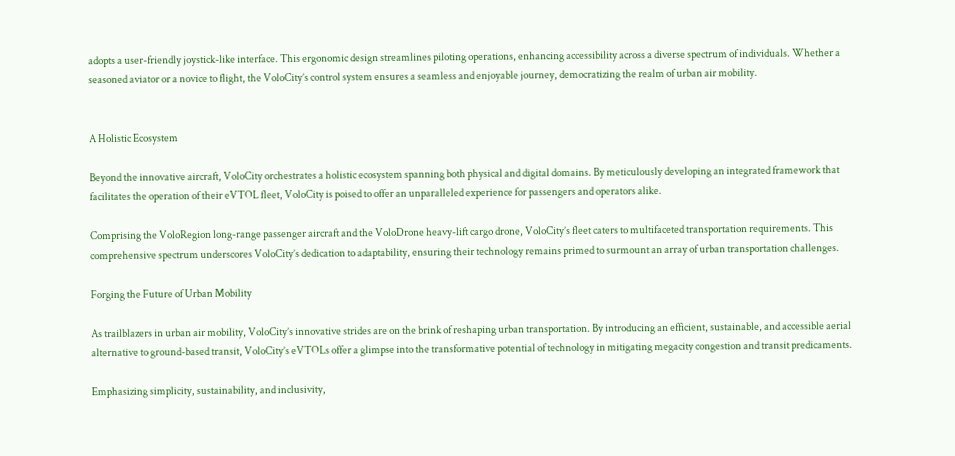adopts a user-friendly joystick-like interface. This ergonomic design streamlines piloting operations, enhancing accessibility across a diverse spectrum of individuals. Whether a seasoned aviator or a novice to flight, the VoloCity’s control system ensures a seamless and enjoyable journey, democratizing the realm of urban air mobility.


A Holistic Ecosystem

Beyond the innovative aircraft, VoloCity orchestrates a holistic ecosystem spanning both physical and digital domains. By meticulously developing an integrated framework that facilitates the operation of their eVTOL fleet, VoloCity is poised to offer an unparalleled experience for passengers and operators alike.

Comprising the VoloRegion long-range passenger aircraft and the VoloDrone heavy-lift cargo drone, VoloCity’s fleet caters to multifaceted transportation requirements. This comprehensive spectrum underscores VoloCity’s dedication to adaptability, ensuring their technology remains primed to surmount an array of urban transportation challenges.

Forging the Future of Urban Mobility

As trailblazers in urban air mobility, VoloCity’s innovative strides are on the brink of reshaping urban transportation. By introducing an efficient, sustainable, and accessible aerial alternative to ground-based transit, VoloCity’s eVTOLs offer a glimpse into the transformative potential of technology in mitigating megacity congestion and transit predicaments.

Emphasizing simplicity, sustainability, and inclusivity,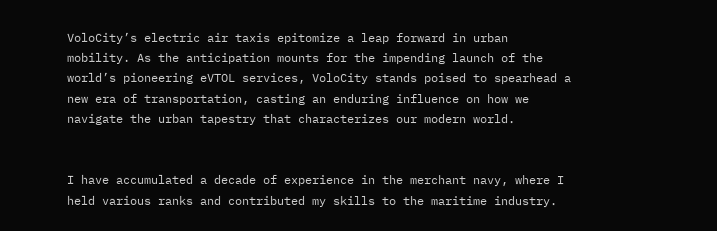VoloCity’s electric air taxis epitomize a leap forward in urban mobility. As the anticipation mounts for the impending launch of the world’s pioneering eVTOL services, VoloCity stands poised to spearhead a new era of transportation, casting an enduring influence on how we navigate the urban tapestry that characterizes our modern world.


I have accumulated a decade of experience in the merchant navy, where I held various ranks and contributed my skills to the maritime industry.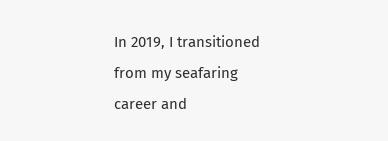In 2019, I transitioned from my seafaring career and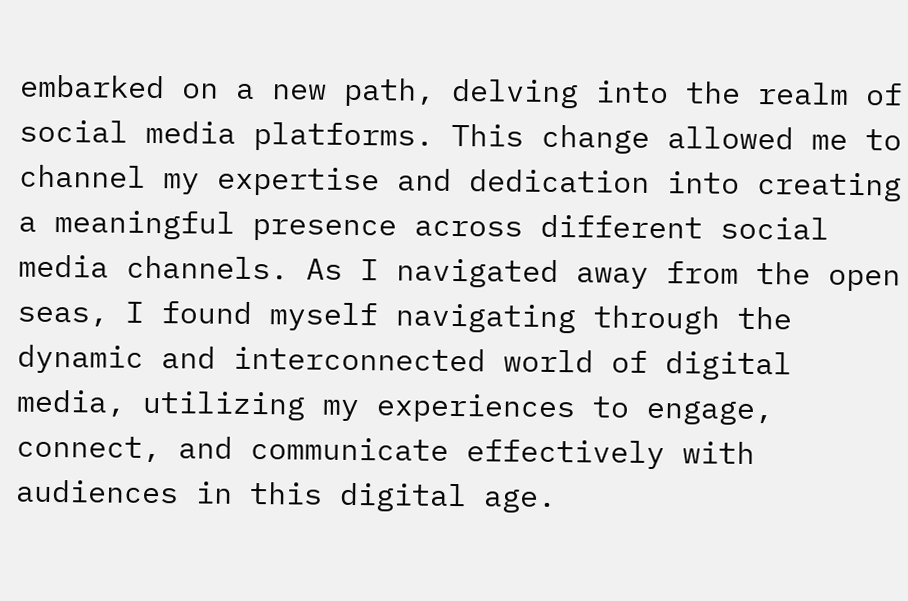embarked on a new path, delving into the realm of social media platforms. This change allowed me to channel my expertise and dedication into creating a meaningful presence across different social media channels. As I navigated away from the open seas, I found myself navigating through the dynamic and interconnected world of digital media, utilizing my experiences to engage, connect, and communicate effectively with audiences in this digital age.